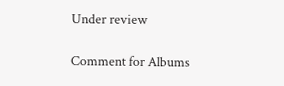Under review

Comment for Albums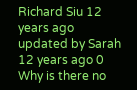Richard Siu 12 years ago updated by Sarah 12 years ago 0
Why is there no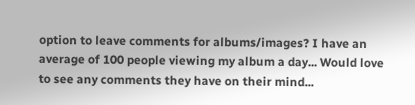option to leave comments for albums/images? I have an average of 100 people viewing my album a day... Would love to see any comments they have on their mind...